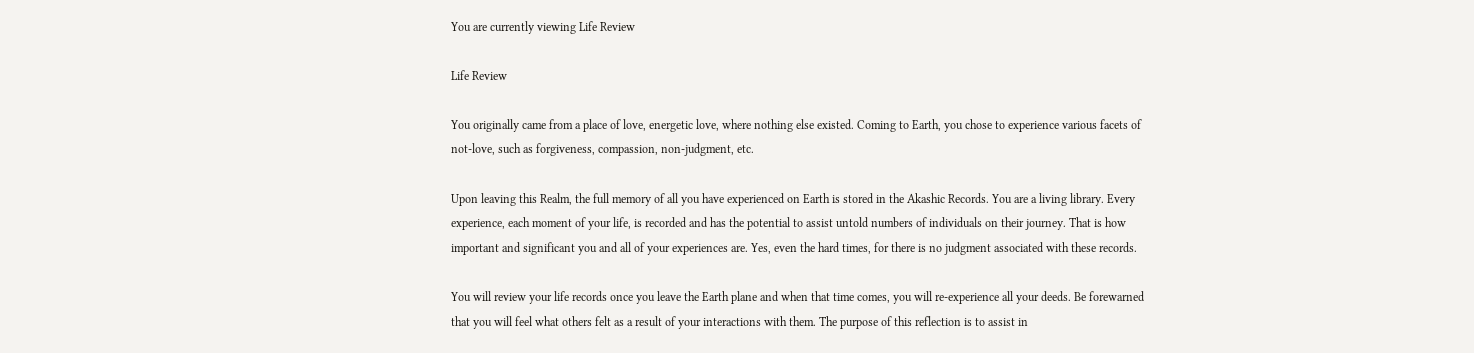You are currently viewing Life Review

Life Review

You originally came from a place of love, energetic love, where nothing else existed. Coming to Earth, you chose to experience various facets of not-love, such as forgiveness, compassion, non-judgment, etc.

Upon leaving this Realm, the full memory of all you have experienced on Earth is stored in the Akashic Records. You are a living library. Every experience, each moment of your life, is recorded and has the potential to assist untold numbers of individuals on their journey. That is how important and significant you and all of your experiences are. Yes, even the hard times, for there is no judgment associated with these records.

You will review your life records once you leave the Earth plane and when that time comes, you will re-experience all your deeds. Be forewarned that you will feel what others felt as a result of your interactions with them. The purpose of this reflection is to assist in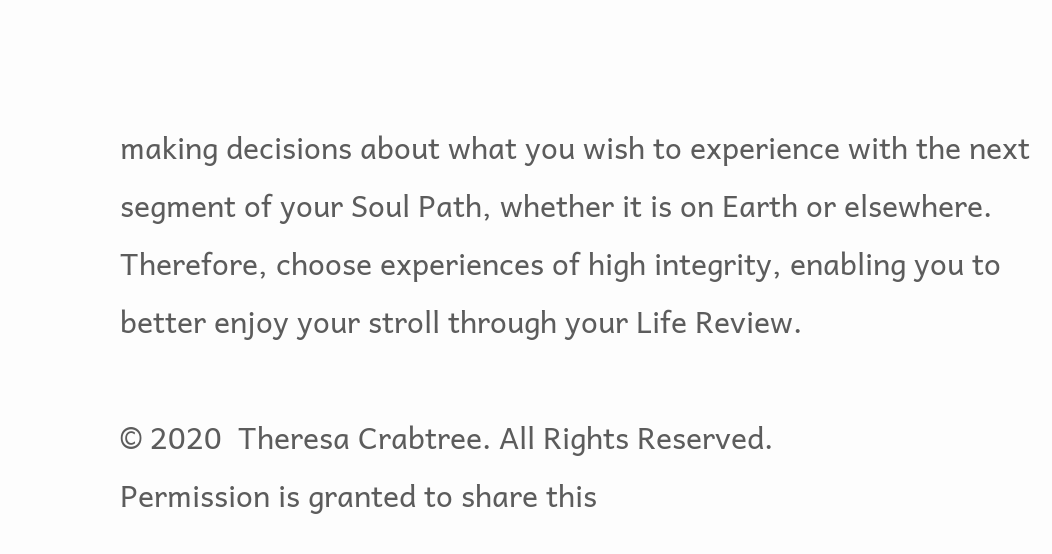making decisions about what you wish to experience with the next segment of your Soul Path, whether it is on Earth or elsewhere. Therefore, choose experiences of high integrity, enabling you to better enjoy your stroll through your Life Review.

© 2020  Theresa Crabtree. All Rights Reserved.
Permission is granted to share this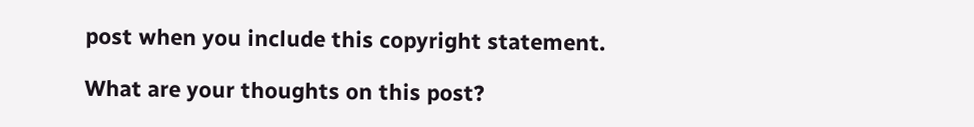post when you include this copyright statement.

What are your thoughts on this post?